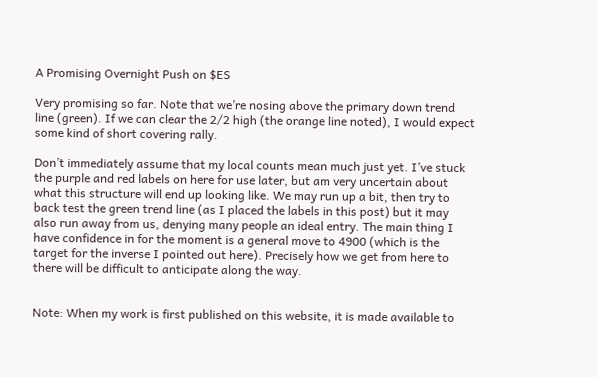A Promising Overnight Push on $ES

Very promising so far. Note that we’re nosing above the primary down trend line (green). If we can clear the 2/2 high (the orange line noted), I would expect some kind of short covering rally.

Don’t immediately assume that my local counts mean much just yet. I’ve stuck the purple and red labels on here for use later, but am very uncertain about what this structure will end up looking like. We may run up a bit, then try to back test the green trend line (as I placed the labels in this post) but it may also run away from us, denying many people an ideal entry. The main thing I have confidence in for the moment is a general move to 4900 (which is the target for the inverse I pointed out here). Precisely how we get from here to there will be difficult to anticipate along the way.


Note: When my work is first published on this website, it is made available to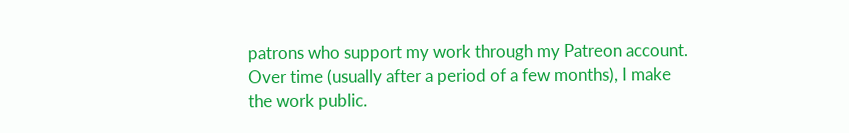patrons who support my work through my Patreon account. Over time (usually after a period of a few months), I make the work public.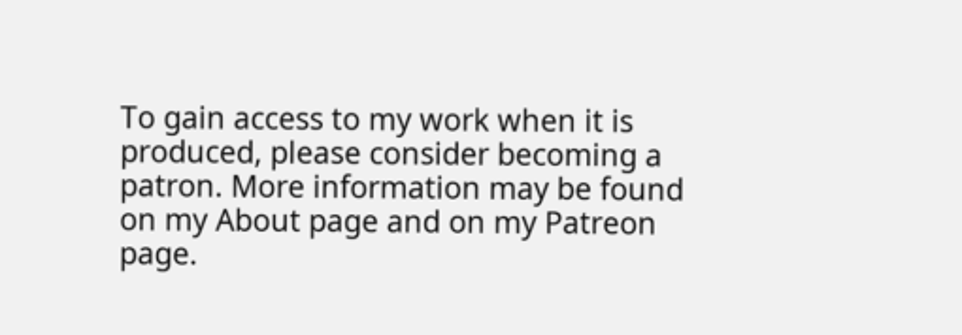To gain access to my work when it is produced, please consider becoming a patron. More information may be found on my About page and on my Patreon page.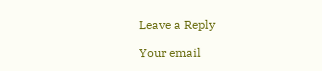Leave a Reply

Your email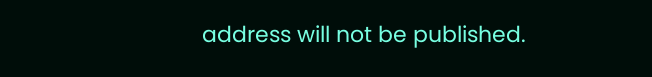address will not be published.